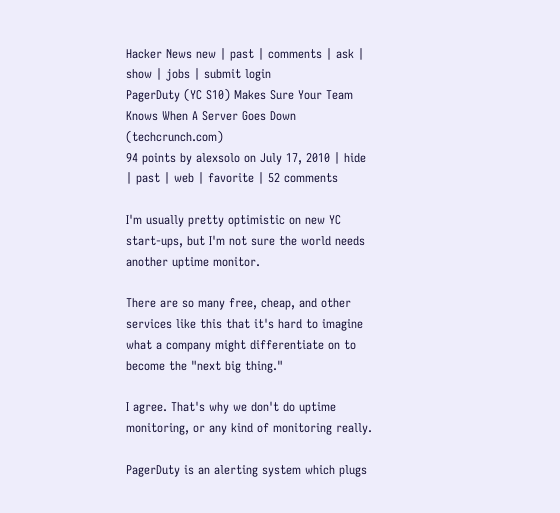Hacker News new | past | comments | ask | show | jobs | submit login
PagerDuty (YC S10) Makes Sure Your Team Knows When A Server Goes Down (techcrunch.com)
94 points by alexsolo on July 17, 2010 | hide | past | web | favorite | 52 comments

I'm usually pretty optimistic on new YC start-ups, but I'm not sure the world needs another uptime monitor.

There are so many free, cheap, and other services like this that it's hard to imagine what a company might differentiate on to become the "next big thing."

I agree. That's why we don't do uptime monitoring, or any kind of monitoring really.

PagerDuty is an alerting system which plugs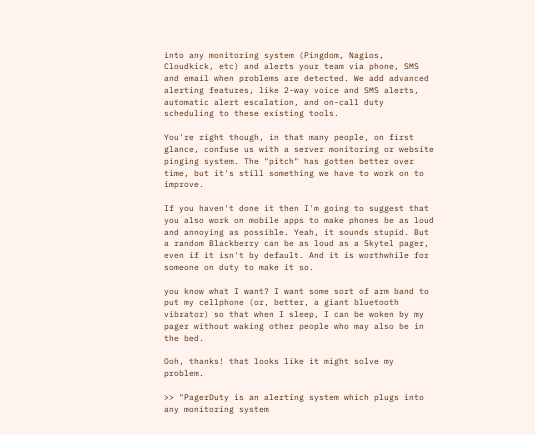into any monitoring system (Pingdom, Nagios, Cloudkick, etc) and alerts your team via phone, SMS and email when problems are detected. We add advanced alerting features, like 2-way voice and SMS alerts, automatic alert escalation, and on-call duty scheduling to these existing tools.

You're right though, in that many people, on first glance, confuse us with a server monitoring or website pinging system. The "pitch" has gotten better over time, but it's still something we have to work on to improve.

If you haven't done it then I'm going to suggest that you also work on mobile apps to make phones be as loud and annoying as possible. Yeah, it sounds stupid. But a random Blackberry can be as loud as a Skytel pager, even if it isn't by default. And it is worthwhile for someone on duty to make it so.

you know what I want? I want some sort of arm band to put my cellphone (or, better, a giant bluetooth vibrator) so that when I sleep, I can be woken by my pager without waking other people who may also be in the bed.

Ooh, thanks! that looks like it might solve my problem.

>> "PagerDuty is an alerting system which plugs into any monitoring system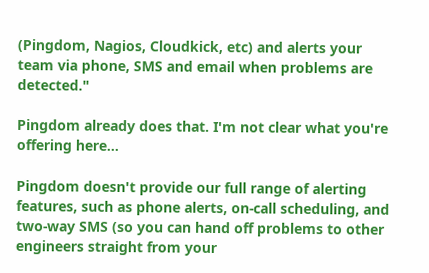(Pingdom, Nagios, Cloudkick, etc) and alerts your team via phone, SMS and email when problems are detected."

Pingdom already does that. I'm not clear what you're offering here...

Pingdom doesn't provide our full range of alerting features, such as phone alerts, on-call scheduling, and two-way SMS (so you can hand off problems to other engineers straight from your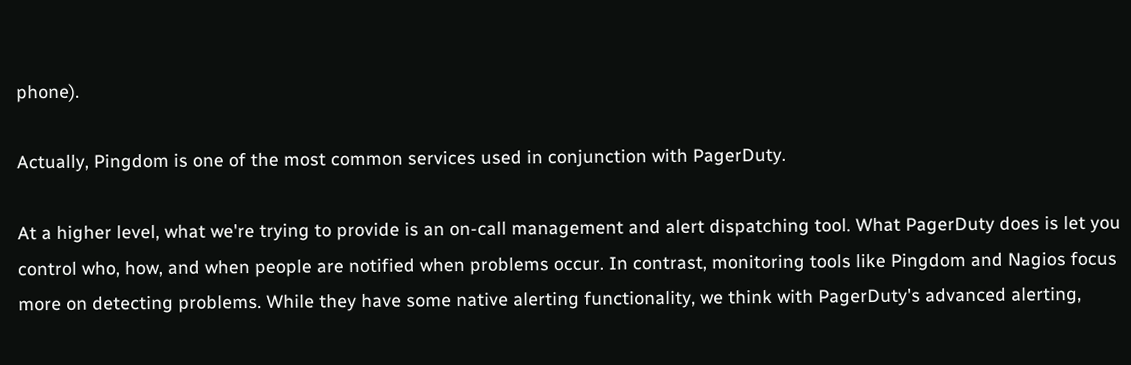phone).

Actually, Pingdom is one of the most common services used in conjunction with PagerDuty.

At a higher level, what we're trying to provide is an on-call management and alert dispatching tool. What PagerDuty does is let you control who, how, and when people are notified when problems occur. In contrast, monitoring tools like Pingdom and Nagios focus more on detecting problems. While they have some native alerting functionality, we think with PagerDuty's advanced alerting,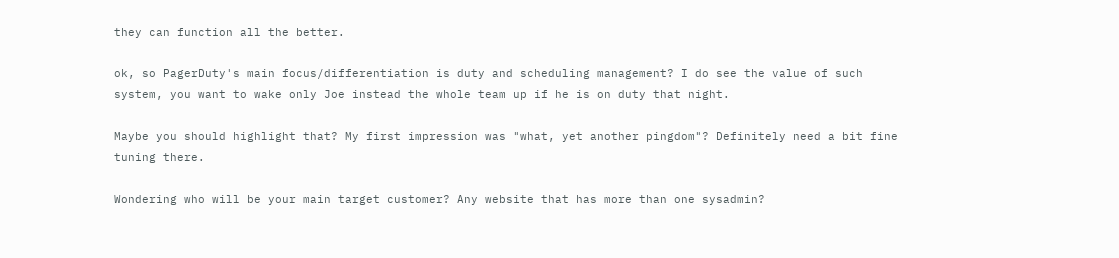they can function all the better.

ok, so PagerDuty's main focus/differentiation is duty and scheduling management? I do see the value of such system, you want to wake only Joe instead the whole team up if he is on duty that night.

Maybe you should highlight that? My first impression was "what, yet another pingdom"? Definitely need a bit fine tuning there.

Wondering who will be your main target customer? Any website that has more than one sysadmin?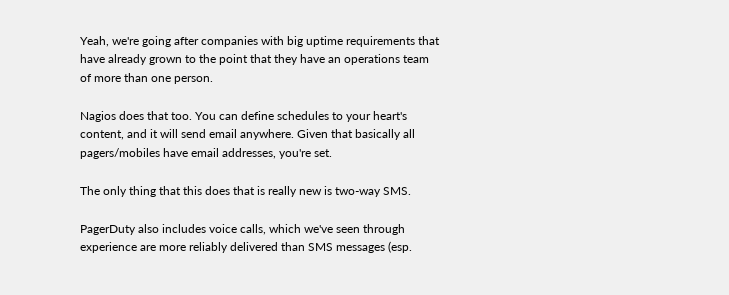Yeah, we're going after companies with big uptime requirements that have already grown to the point that they have an operations team of more than one person.

Nagios does that too. You can define schedules to your heart's content, and it will send email anywhere. Given that basically all pagers/mobiles have email addresses, you're set.

The only thing that this does that is really new is two-way SMS.

PagerDuty also includes voice calls, which we've seen through experience are more reliably delivered than SMS messages (esp.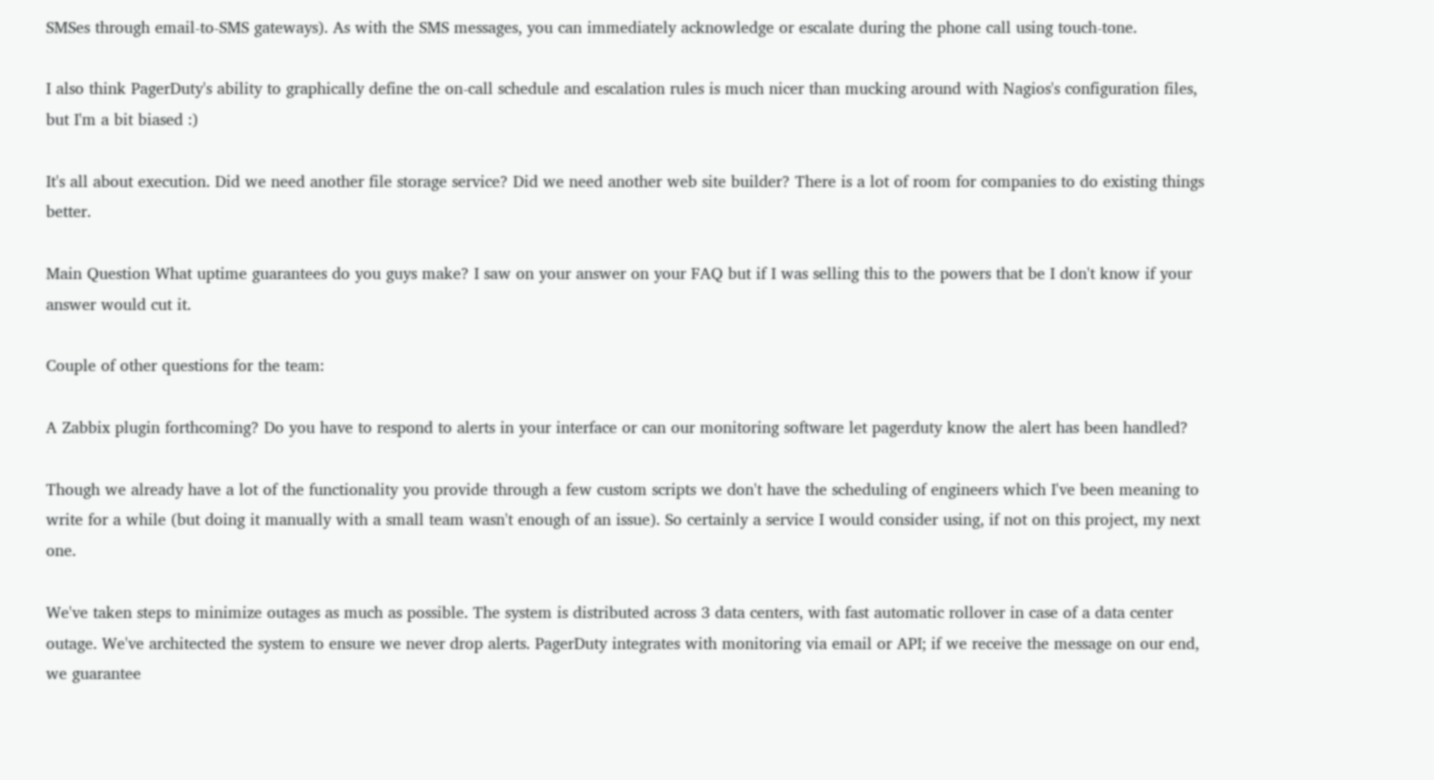SMSes through email-to-SMS gateways). As with the SMS messages, you can immediately acknowledge or escalate during the phone call using touch-tone.

I also think PagerDuty's ability to graphically define the on-call schedule and escalation rules is much nicer than mucking around with Nagios's configuration files, but I'm a bit biased :)

It's all about execution. Did we need another file storage service? Did we need another web site builder? There is a lot of room for companies to do existing things better.

Main Question What uptime guarantees do you guys make? I saw on your answer on your FAQ but if I was selling this to the powers that be I don't know if your answer would cut it.

Couple of other questions for the team:

A Zabbix plugin forthcoming? Do you have to respond to alerts in your interface or can our monitoring software let pagerduty know the alert has been handled?

Though we already have a lot of the functionality you provide through a few custom scripts we don't have the scheduling of engineers which I've been meaning to write for a while (but doing it manually with a small team wasn't enough of an issue). So certainly a service I would consider using, if not on this project, my next one.

We've taken steps to minimize outages as much as possible. The system is distributed across 3 data centers, with fast automatic rollover in case of a data center outage. We've architected the system to ensure we never drop alerts. PagerDuty integrates with monitoring via email or API; if we receive the message on our end, we guarantee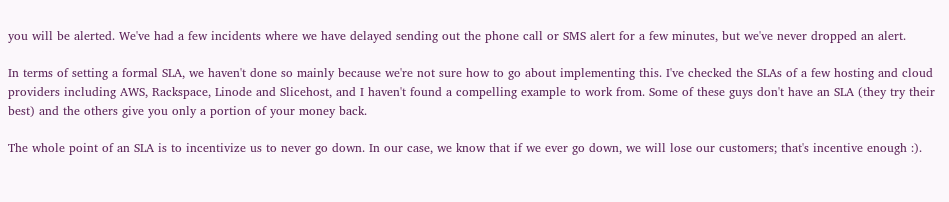you will be alerted. We've had a few incidents where we have delayed sending out the phone call or SMS alert for a few minutes, but we've never dropped an alert.

In terms of setting a formal SLA, we haven't done so mainly because we're not sure how to go about implementing this. I've checked the SLAs of a few hosting and cloud providers including AWS, Rackspace, Linode and Slicehost, and I haven't found a compelling example to work from. Some of these guys don't have an SLA (they try their best) and the others give you only a portion of your money back.

The whole point of an SLA is to incentivize us to never go down. In our case, we know that if we ever go down, we will lose our customers; that's incentive enough :).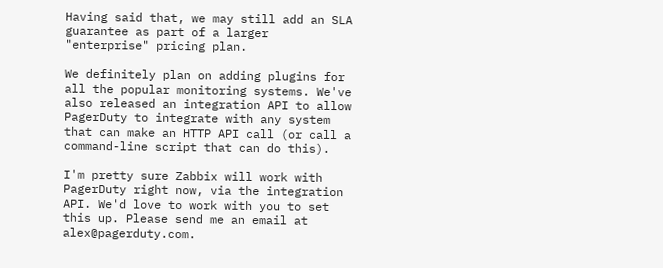Having said that, we may still add an SLA guarantee as part of a larger "enterprise" pricing plan.

We definitely plan on adding plugins for all the popular monitoring systems. We've also released an integration API to allow PagerDuty to integrate with any system that can make an HTTP API call (or call a command-line script that can do this).

I'm pretty sure Zabbix will work with PagerDuty right now, via the integration API. We'd love to work with you to set this up. Please send me an email at alex@pagerduty.com.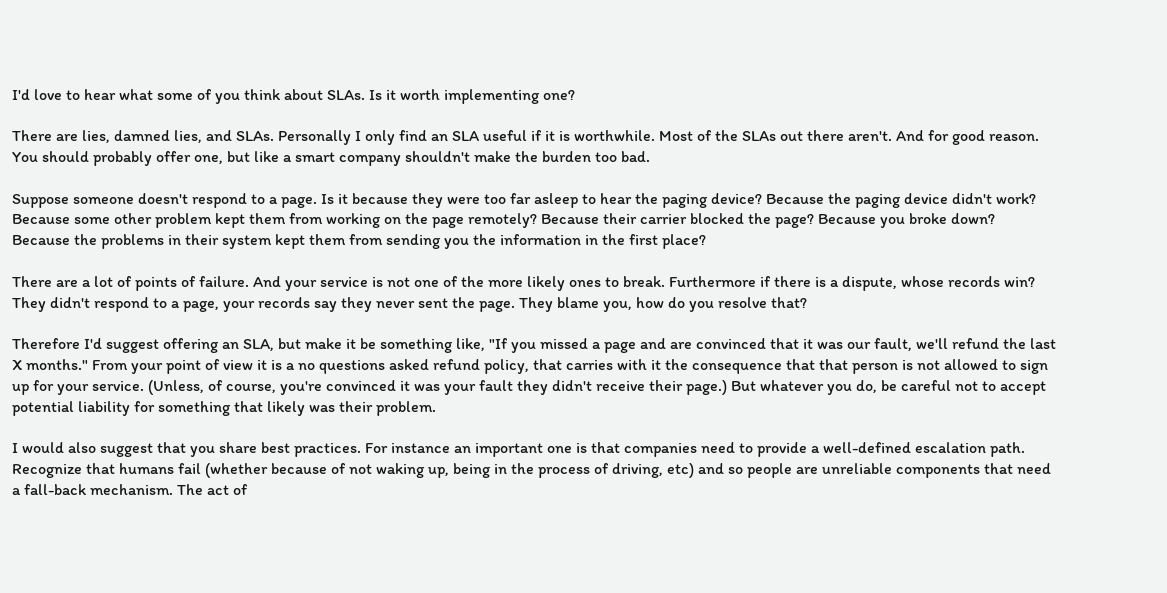I'd love to hear what some of you think about SLAs. Is it worth implementing one?

There are lies, damned lies, and SLAs. Personally I only find an SLA useful if it is worthwhile. Most of the SLAs out there aren't. And for good reason. You should probably offer one, but like a smart company shouldn't make the burden too bad.

Suppose someone doesn't respond to a page. Is it because they were too far asleep to hear the paging device? Because the paging device didn't work? Because some other problem kept them from working on the page remotely? Because their carrier blocked the page? Because you broke down? Because the problems in their system kept them from sending you the information in the first place?

There are a lot of points of failure. And your service is not one of the more likely ones to break. Furthermore if there is a dispute, whose records win? They didn't respond to a page, your records say they never sent the page. They blame you, how do you resolve that?

Therefore I'd suggest offering an SLA, but make it be something like, "If you missed a page and are convinced that it was our fault, we'll refund the last X months." From your point of view it is a no questions asked refund policy, that carries with it the consequence that that person is not allowed to sign up for your service. (Unless, of course, you're convinced it was your fault they didn't receive their page.) But whatever you do, be careful not to accept potential liability for something that likely was their problem.

I would also suggest that you share best practices. For instance an important one is that companies need to provide a well-defined escalation path. Recognize that humans fail (whether because of not waking up, being in the process of driving, etc) and so people are unreliable components that need a fall-back mechanism. The act of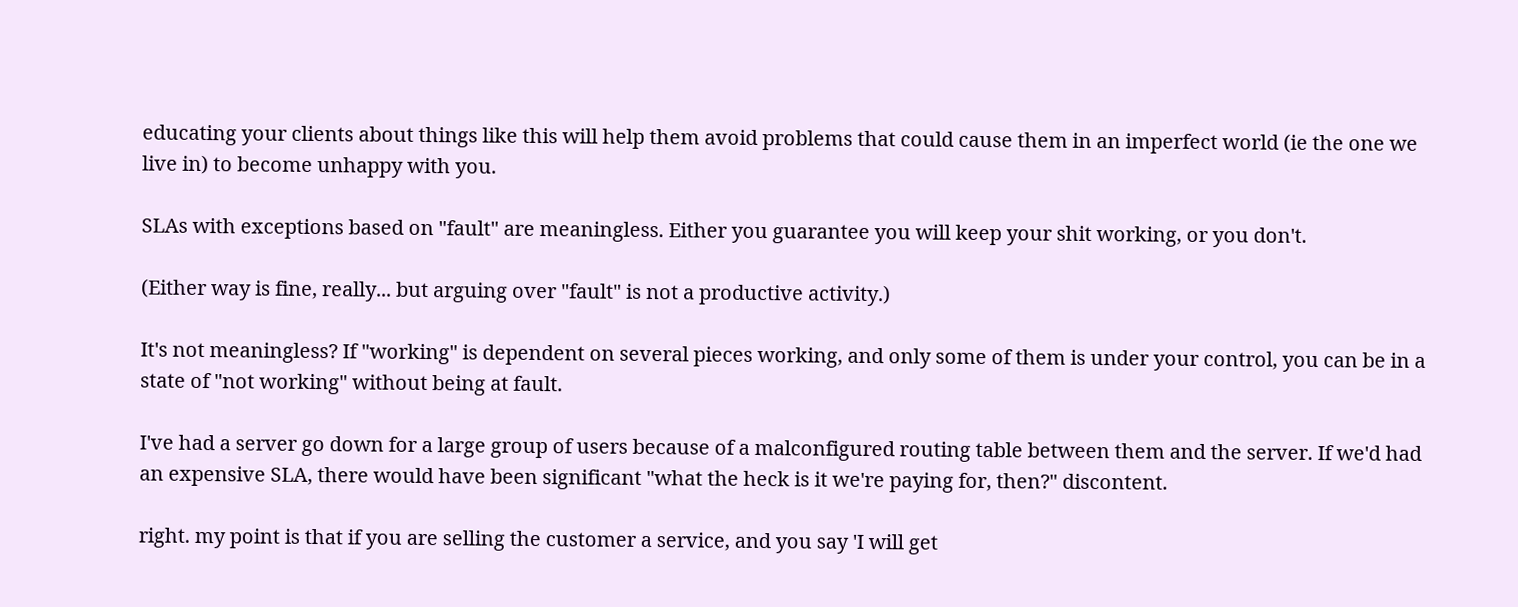educating your clients about things like this will help them avoid problems that could cause them in an imperfect world (ie the one we live in) to become unhappy with you.

SLAs with exceptions based on "fault" are meaningless. Either you guarantee you will keep your shit working, or you don't.

(Either way is fine, really... but arguing over "fault" is not a productive activity.)

It's not meaningless? If "working" is dependent on several pieces working, and only some of them is under your control, you can be in a state of "not working" without being at fault.

I've had a server go down for a large group of users because of a malconfigured routing table between them and the server. If we'd had an expensive SLA, there would have been significant "what the heck is it we're paying for, then?" discontent.

right. my point is that if you are selling the customer a service, and you say 'I will get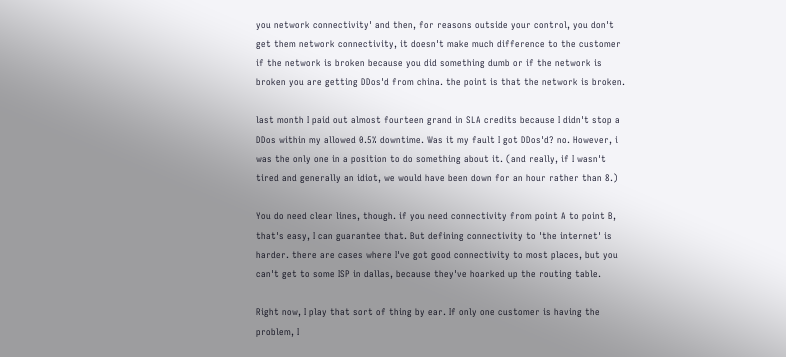you network connectivity' and then, for reasons outside your control, you don't get them network connectivity, it doesn't make much difference to the customer if the network is broken because you did something dumb or if the network is broken you are getting DDos'd from china. the point is that the network is broken.

last month I paid out almost fourteen grand in SLA credits because I didn't stop a DDos within my allowed 0.5% downtime. Was it my fault I got DDos'd? no. However, i was the only one in a position to do something about it. (and really, if I wasn't tired and generally an idiot, we would have been down for an hour rather than 8.)

You do need clear lines, though. if you need connectivity from point A to point B, that's easy, I can guarantee that. But defining connectivity to 'the internet' is harder. there are cases where I've got good connectivity to most places, but you can't get to some ISP in dallas, because they've hoarked up the routing table.

Right now, I play that sort of thing by ear. If only one customer is having the problem, I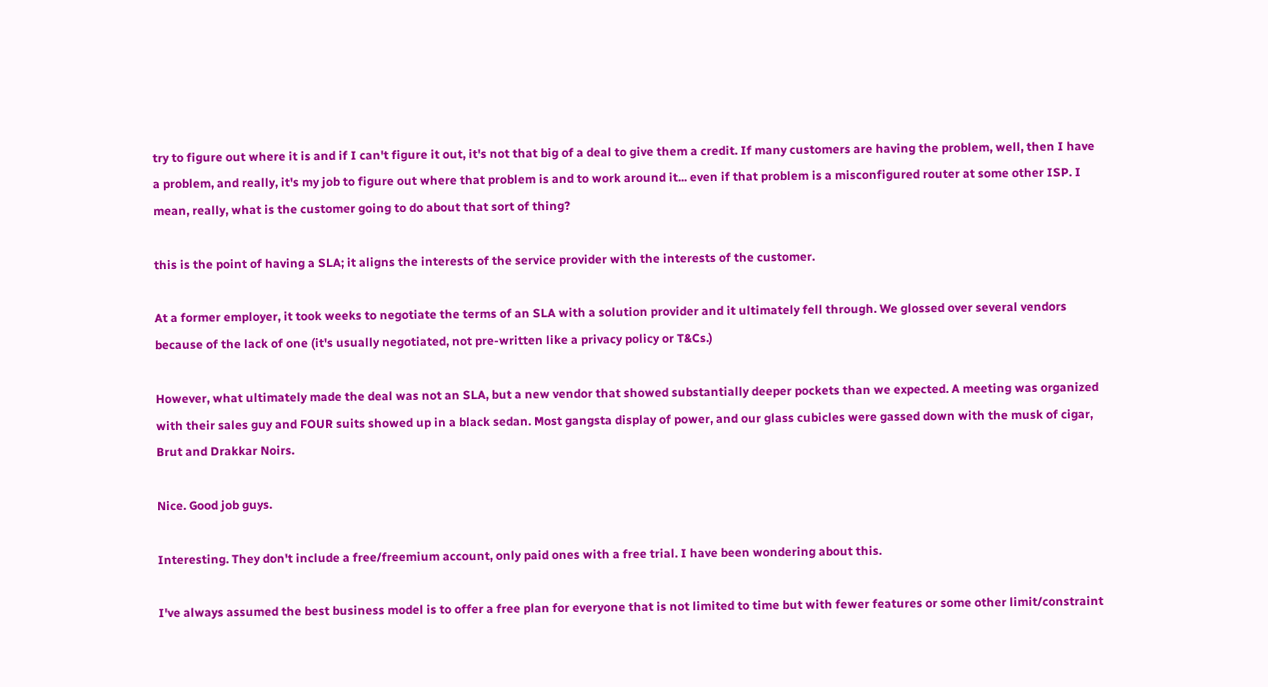try to figure out where it is and if I can't figure it out, it's not that big of a deal to give them a credit. If many customers are having the problem, well, then I have a problem, and really, it's my job to figure out where that problem is and to work around it... even if that problem is a misconfigured router at some other ISP. I mean, really, what is the customer going to do about that sort of thing?

this is the point of having a SLA; it aligns the interests of the service provider with the interests of the customer.

At a former employer, it took weeks to negotiate the terms of an SLA with a solution provider and it ultimately fell through. We glossed over several vendors because of the lack of one (it's usually negotiated, not pre-written like a privacy policy or T&Cs.)

However, what ultimately made the deal was not an SLA, but a new vendor that showed substantially deeper pockets than we expected. A meeting was organized with their sales guy and FOUR suits showed up in a black sedan. Most gangsta display of power, and our glass cubicles were gassed down with the musk of cigar, Brut and Drakkar Noirs.

Nice. Good job guys.

Interesting. They don't include a free/freemium account, only paid ones with a free trial. I have been wondering about this.

I've always assumed the best business model is to offer a free plan for everyone that is not limited to time but with fewer features or some other limit/constraint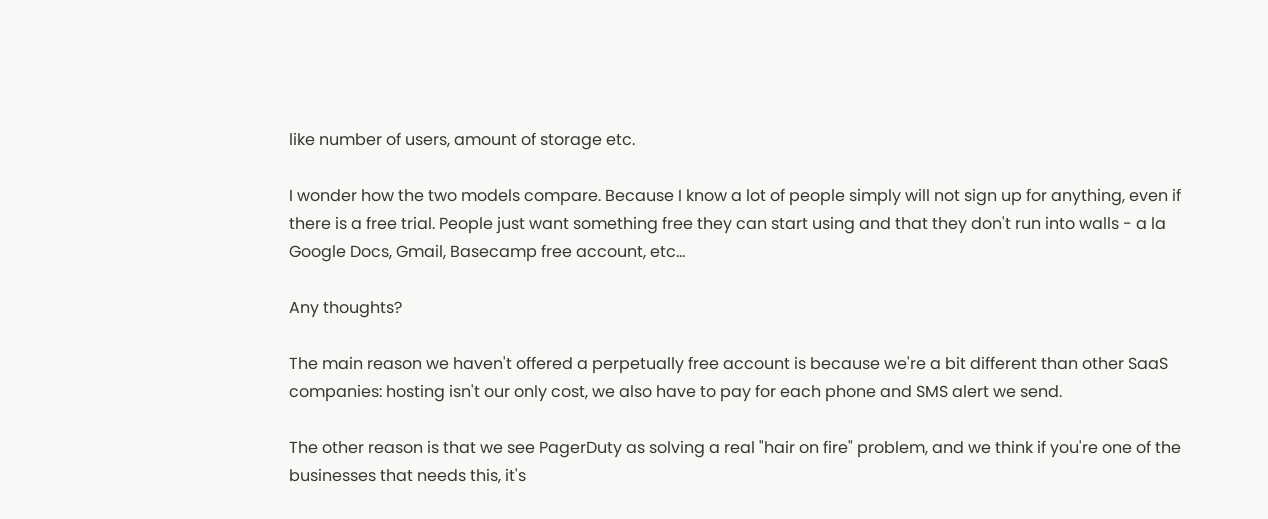like number of users, amount of storage etc.

I wonder how the two models compare. Because I know a lot of people simply will not sign up for anything, even if there is a free trial. People just want something free they can start using and that they don't run into walls - a la Google Docs, Gmail, Basecamp free account, etc...

Any thoughts?

The main reason we haven't offered a perpetually free account is because we're a bit different than other SaaS companies: hosting isn't our only cost, we also have to pay for each phone and SMS alert we send.

The other reason is that we see PagerDuty as solving a real "hair on fire" problem, and we think if you're one of the businesses that needs this, it's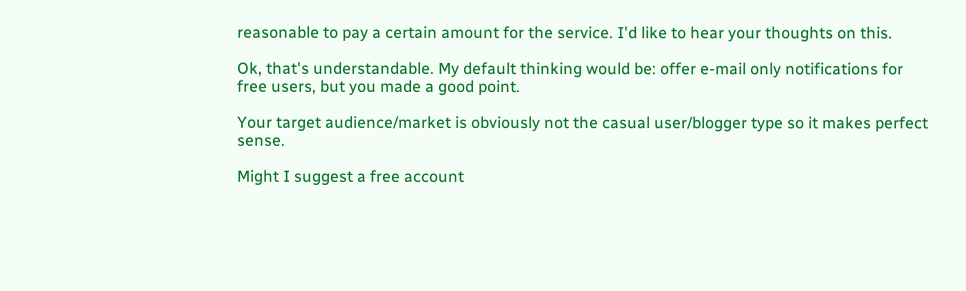reasonable to pay a certain amount for the service. I'd like to hear your thoughts on this.

Ok, that's understandable. My default thinking would be: offer e-mail only notifications for free users, but you made a good point.

Your target audience/market is obviously not the casual user/blogger type so it makes perfect sense.

Might I suggest a free account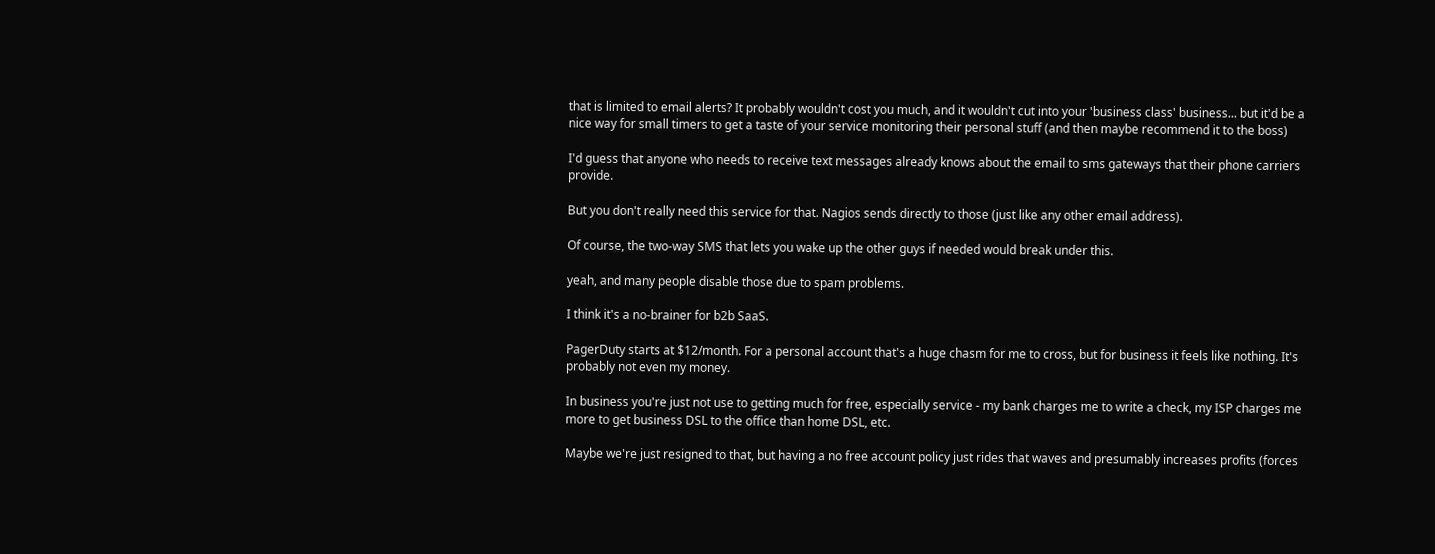that is limited to email alerts? It probably wouldn't cost you much, and it wouldn't cut into your 'business class' business... but it'd be a nice way for small timers to get a taste of your service monitoring their personal stuff (and then maybe recommend it to the boss)

I'd guess that anyone who needs to receive text messages already knows about the email to sms gateways that their phone carriers provide.

But you don't really need this service for that. Nagios sends directly to those (just like any other email address).

Of course, the two-way SMS that lets you wake up the other guys if needed would break under this.

yeah, and many people disable those due to spam problems.

I think it's a no-brainer for b2b SaaS.

PagerDuty starts at $12/month. For a personal account that's a huge chasm for me to cross, but for business it feels like nothing. It's probably not even my money.

In business you're just not use to getting much for free, especially service - my bank charges me to write a check, my ISP charges me more to get business DSL to the office than home DSL, etc.

Maybe we're just resigned to that, but having a no free account policy just rides that waves and presumably increases profits (forces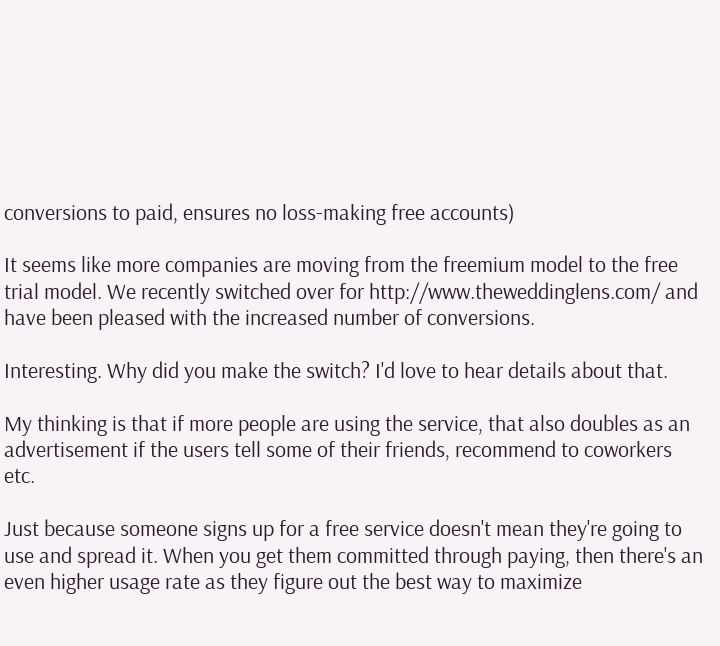conversions to paid, ensures no loss-making free accounts)

It seems like more companies are moving from the freemium model to the free trial model. We recently switched over for http://www.theweddinglens.com/ and have been pleased with the increased number of conversions.

Interesting. Why did you make the switch? I'd love to hear details about that.

My thinking is that if more people are using the service, that also doubles as an advertisement if the users tell some of their friends, recommend to coworkers etc.

Just because someone signs up for a free service doesn't mean they're going to use and spread it. When you get them committed through paying, then there's an even higher usage rate as they figure out the best way to maximize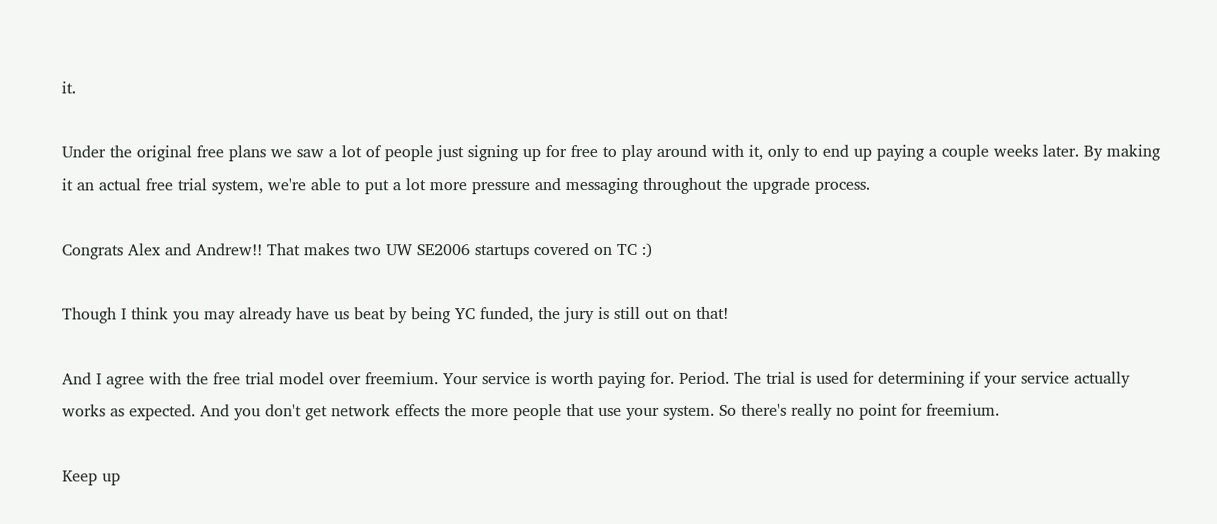it.

Under the original free plans we saw a lot of people just signing up for free to play around with it, only to end up paying a couple weeks later. By making it an actual free trial system, we're able to put a lot more pressure and messaging throughout the upgrade process.

Congrats Alex and Andrew!! That makes two UW SE2006 startups covered on TC :)

Though I think you may already have us beat by being YC funded, the jury is still out on that!

And I agree with the free trial model over freemium. Your service is worth paying for. Period. The trial is used for determining if your service actually works as expected. And you don't get network effects the more people that use your system. So there's really no point for freemium.

Keep up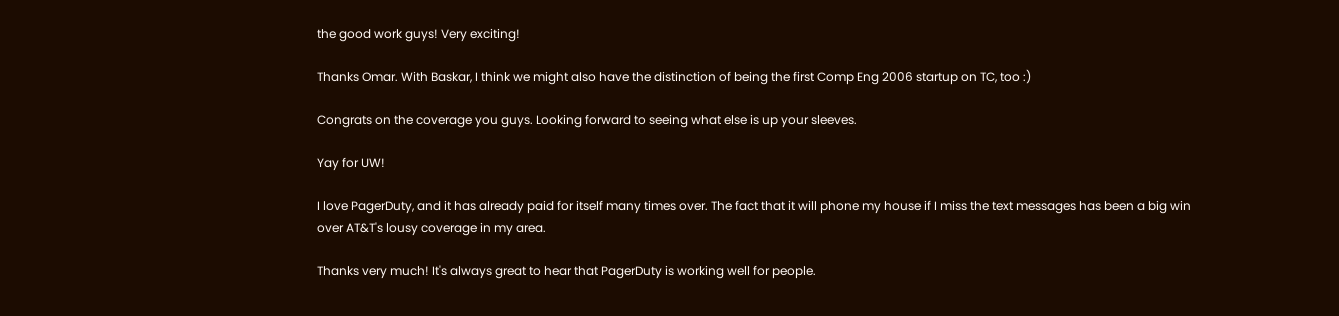the good work guys! Very exciting!

Thanks Omar. With Baskar, I think we might also have the distinction of being the first Comp Eng 2006 startup on TC, too :)

Congrats on the coverage you guys. Looking forward to seeing what else is up your sleeves.

Yay for UW!

I love PagerDuty, and it has already paid for itself many times over. The fact that it will phone my house if I miss the text messages has been a big win over AT&T's lousy coverage in my area.

Thanks very much! It's always great to hear that PagerDuty is working well for people.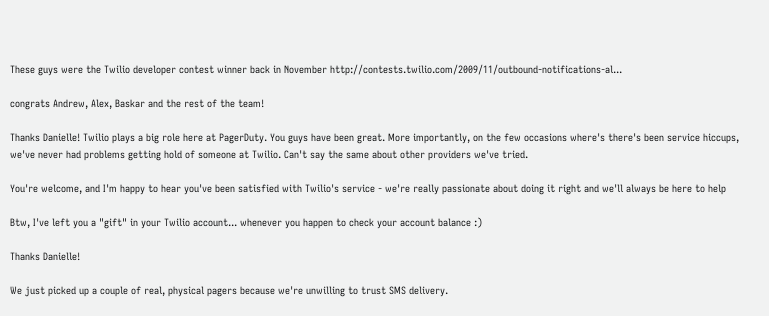These guys were the Twilio developer contest winner back in November http://contests.twilio.com/2009/11/outbound-notifications-al...

congrats Andrew, Alex, Baskar and the rest of the team!

Thanks Danielle! Twilio plays a big role here at PagerDuty. You guys have been great. More importantly, on the few occasions where's there's been service hiccups, we've never had problems getting hold of someone at Twilio. Can't say the same about other providers we've tried.

You're welcome, and I'm happy to hear you've been satisfied with Twilio's service - we're really passionate about doing it right and we'll always be here to help

Btw, I've left you a "gift" in your Twilio account... whenever you happen to check your account balance :)

Thanks Danielle!

We just picked up a couple of real, physical pagers because we're unwilling to trust SMS delivery.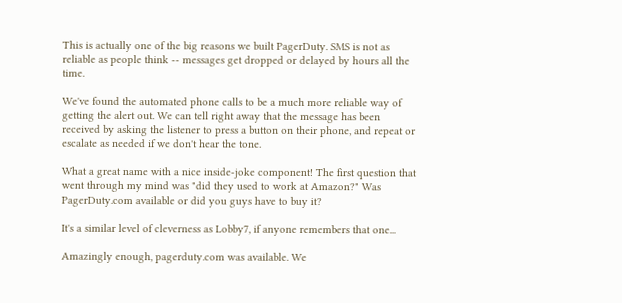This is actually one of the big reasons we built PagerDuty. SMS is not as reliable as people think -- messages get dropped or delayed by hours all the time.

We've found the automated phone calls to be a much more reliable way of getting the alert out. We can tell right away that the message has been received by asking the listener to press a button on their phone, and repeat or escalate as needed if we don't hear the tone.

What a great name with a nice inside-joke component! The first question that went through my mind was "did they used to work at Amazon?" Was PagerDuty.com available or did you guys have to buy it?

It's a similar level of cleverness as Lobby7, if anyone remembers that one...

Amazingly enough, pagerduty.com was available. We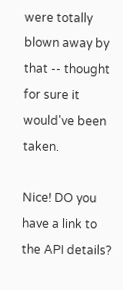were totally blown away by that -- thought for sure it would've been taken.

Nice! DO you have a link to the API details?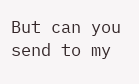But can you send to my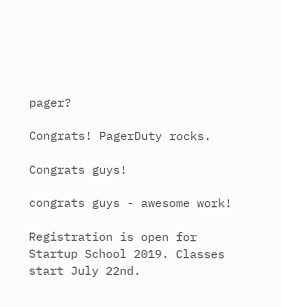pager?

Congrats! PagerDuty rocks.

Congrats guys!

congrats guys - awesome work!

Registration is open for Startup School 2019. Classes start July 22nd.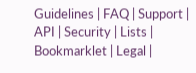Guidelines | FAQ | Support | API | Security | Lists | Bookmarklet | Legal |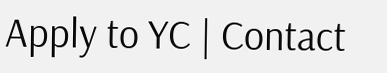Apply to YC | Contact